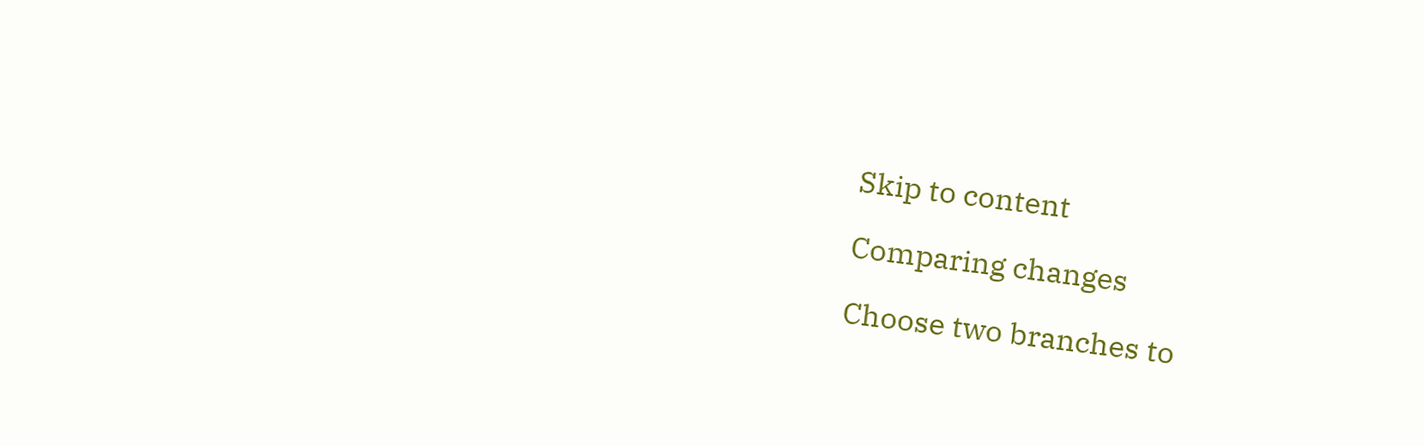Skip to content

Comparing changes

Choose two branches to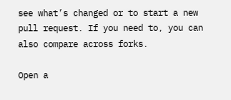see what’s changed or to start a new pull request. If you need to, you can also compare across forks.

Open a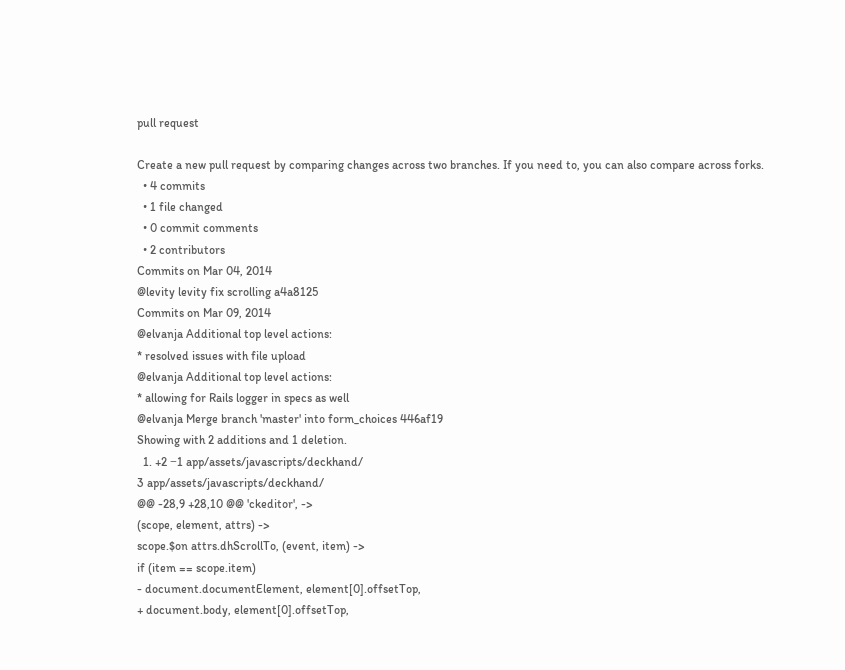pull request

Create a new pull request by comparing changes across two branches. If you need to, you can also compare across forks.
  • 4 commits
  • 1 file changed
  • 0 commit comments
  • 2 contributors
Commits on Mar 04, 2014
@levity levity fix scrolling a4a8125
Commits on Mar 09, 2014
@elvanja Additional top level actions:
* resolved issues with file upload
@elvanja Additional top level actions:
* allowing for Rails logger in specs as well
@elvanja Merge branch 'master' into form_choices 446af19
Showing with 2 additions and 1 deletion.
  1. +2 −1 app/assets/javascripts/deckhand/
3 app/assets/javascripts/deckhand/
@@ -28,9 +28,10 @@ 'ckeditor', ->
(scope, element, attrs) ->
scope.$on attrs.dhScrollTo, (event, item) ->
if (item == scope.item)
- document.documentElement, element[0].offsetTop,
+ document.body, element[0].offsetTop,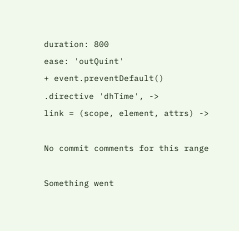duration: 800
ease: 'outQuint'
+ event.preventDefault()
.directive 'dhTime', ->
link = (scope, element, attrs) ->

No commit comments for this range

Something went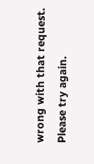wrong with that request. Please try again.